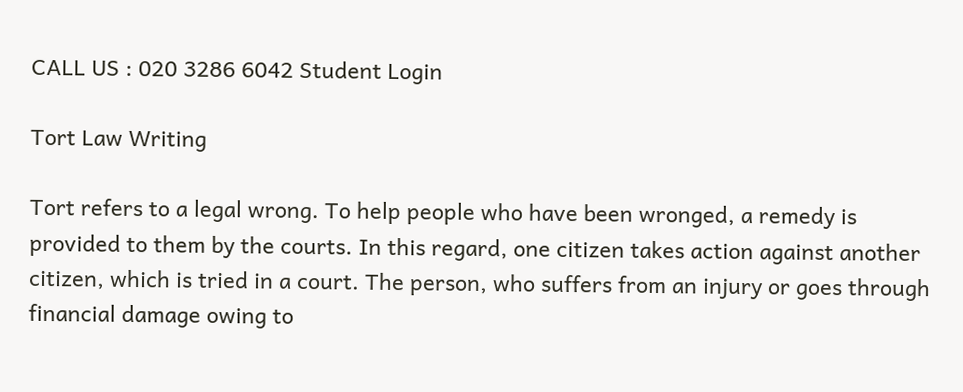CALL US : 020 3286 6042 Student Login

Tort Law Writing

Tort refers to a legal wrong. To help people who have been wronged, a remedy is provided to them by the courts. In this regard, one citizen takes action against another citizen, which is tried in a court. The person, who suffers from an injury or goes through financial damage owing to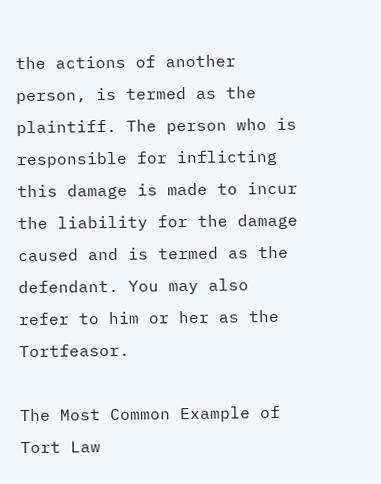the actions of another person, is termed as the plaintiff. The person who is responsible for inflicting this damage is made to incur the liability for the damage caused and is termed as the defendant. You may also refer to him or her as the Tortfeasor.

The Most Common Example of Tort Law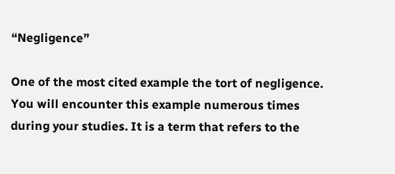“Negligence”

One of the most cited example the tort of negligence. You will encounter this example numerous times during your studies. It is a term that refers to the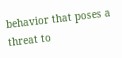behavior that poses a threat to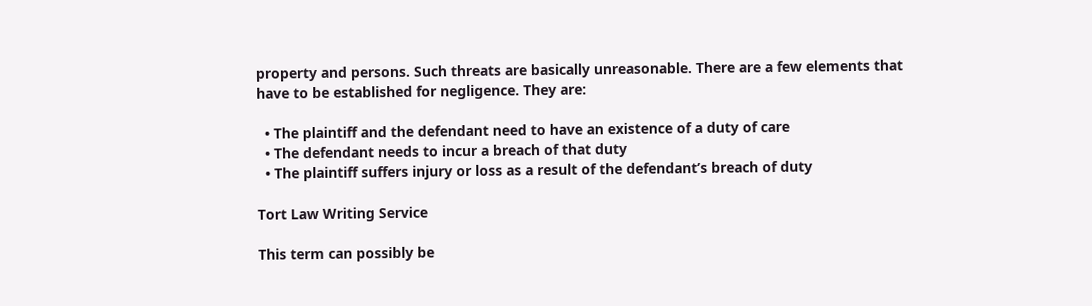property and persons. Such threats are basically unreasonable. There are a few elements that have to be established for negligence. They are:

  • The plaintiff and the defendant need to have an existence of a duty of care
  • The defendant needs to incur a breach of that duty
  • The plaintiff suffers injury or loss as a result of the defendant’s breach of duty

Tort Law Writing Service

This term can possibly be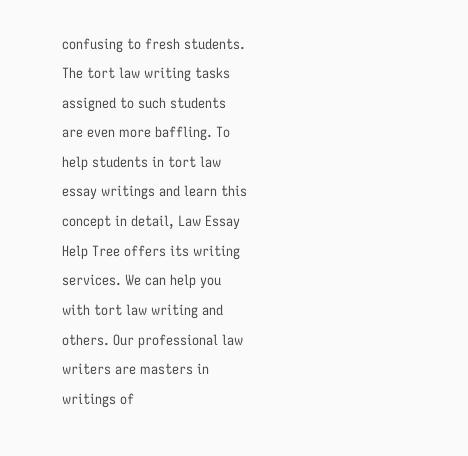confusing to fresh students. The tort law writing tasks assigned to such students are even more baffling. To help students in tort law essay writings and learn this concept in detail, Law Essay Help Tree offers its writing services. We can help you with tort law writing and others. Our professional law writers are masters in writings of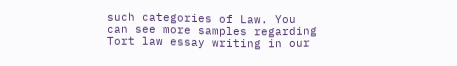such categories of Law. You can see more samples regarding Tort law essay writing in our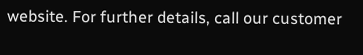website. For further details, call our customer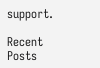support.

Recent Posts